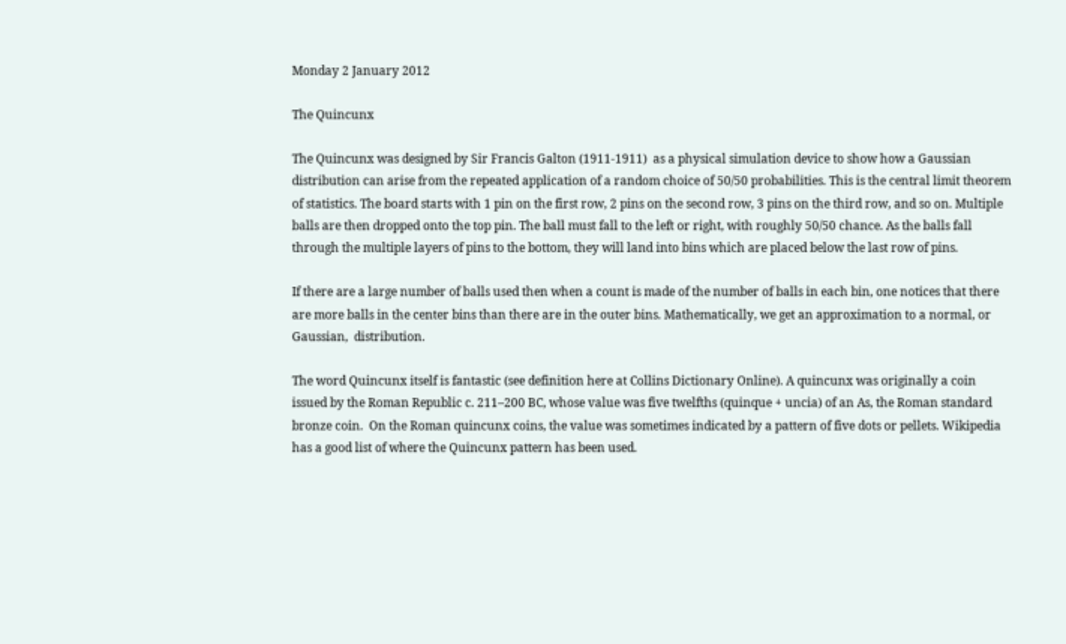Monday 2 January 2012

The Quincunx

The Quincunx was designed by Sir Francis Galton (1911-1911)  as a physical simulation device to show how a Gaussian distribution can arise from the repeated application of a random choice of 50/50 probabilities. This is the central limit theorem of statistics. The board starts with 1 pin on the first row, 2 pins on the second row, 3 pins on the third row, and so on. Multiple balls are then dropped onto the top pin. The ball must fall to the left or right, with roughly 50/50 chance. As the balls fall through the multiple layers of pins to the bottom, they will land into bins which are placed below the last row of pins.

If there are a large number of balls used then when a count is made of the number of balls in each bin, one notices that there are more balls in the center bins than there are in the outer bins. Mathematically, we get an approximation to a normal, or Gaussian,  distribution.

The word Quincunx itself is fantastic (see definition here at Collins Dictionary Online). A quincunx was originally a coin issued by the Roman Republic c. 211–200 BC, whose value was five twelfths (quinque + uncia) of an As, the Roman standard bronze coin.  On the Roman quincunx coins, the value was sometimes indicated by a pattern of five dots or pellets. Wikipedia has a good list of where the Quincunx pattern has been used.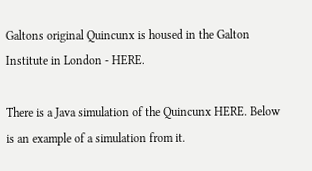Galtons original Quincunx is housed in the Galton Institute in London - HERE.

There is a Java simulation of the Quincunx HERE. Below is an example of a simulation from it.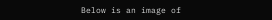Below is an image of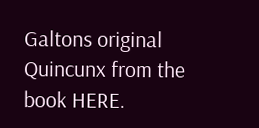Galtons original Quincunx from the book HERE.